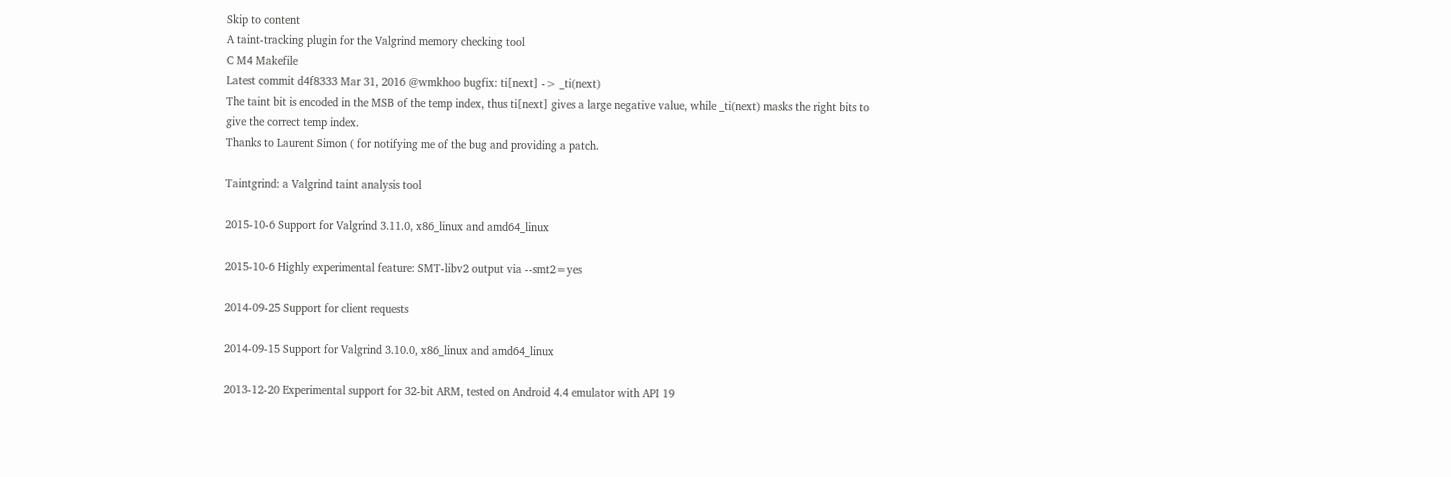Skip to content
A taint-tracking plugin for the Valgrind memory checking tool
C M4 Makefile
Latest commit d4f8333 Mar 31, 2016 @wmkhoo bugfix: ti[next] -> _ti(next)
The taint bit is encoded in the MSB of the temp index, thus ti[next] gives a large negative value, while _ti(next) masks the right bits to give the correct temp index.
Thanks to Laurent Simon ( for notifying me of the bug and providing a patch.

Taintgrind: a Valgrind taint analysis tool

2015-10-6 Support for Valgrind 3.11.0, x86_linux and amd64_linux

2015-10-6 Highly experimental feature: SMT-libv2 output via --smt2=yes

2014-09-25 Support for client requests

2014-09-15 Support for Valgrind 3.10.0, x86_linux and amd64_linux

2013-12-20 Experimental support for 32-bit ARM, tested on Android 4.4 emulator with API 19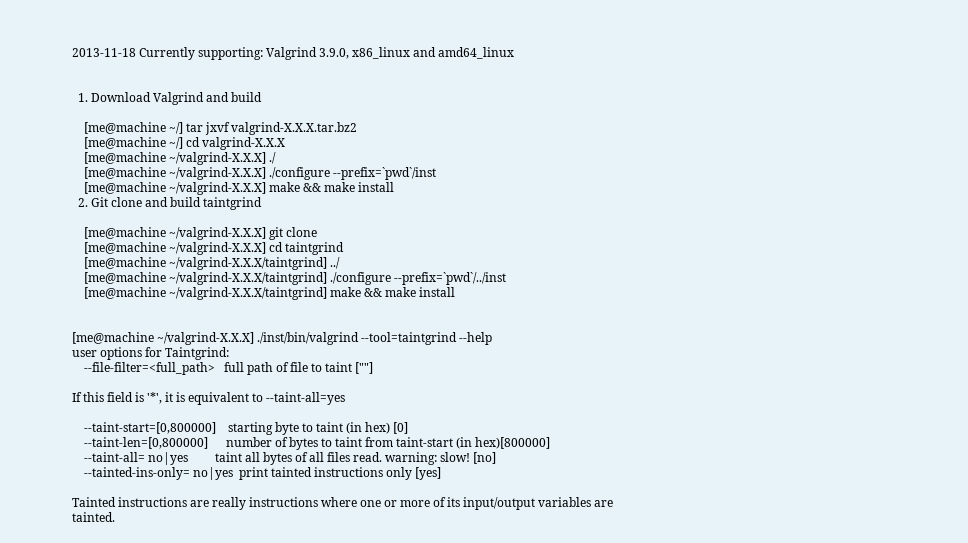2013-11-18 Currently supporting: Valgrind 3.9.0, x86_linux and amd64_linux


  1. Download Valgrind and build

    [me@machine ~/] tar jxvf valgrind-X.X.X.tar.bz2
    [me@machine ~/] cd valgrind-X.X.X
    [me@machine ~/valgrind-X.X.X] ./
    [me@machine ~/valgrind-X.X.X] ./configure --prefix=`pwd`/inst
    [me@machine ~/valgrind-X.X.X] make && make install
  2. Git clone and build taintgrind

    [me@machine ~/valgrind-X.X.X] git clone
    [me@machine ~/valgrind-X.X.X] cd taintgrind
    [me@machine ~/valgrind-X.X.X/taintgrind] ../
    [me@machine ~/valgrind-X.X.X/taintgrind] ./configure --prefix=`pwd`/../inst
    [me@machine ~/valgrind-X.X.X/taintgrind] make && make install


[me@machine ~/valgrind-X.X.X] ./inst/bin/valgrind --tool=taintgrind --help
user options for Taintgrind:
    --file-filter=<full_path>   full path of file to taint [""]

If this field is '*', it is equivalent to --taint-all=yes

    --taint-start=[0,800000]    starting byte to taint (in hex) [0]
    --taint-len=[0,800000]      number of bytes to taint from taint-start (in hex)[800000]
    --taint-all= no|yes         taint all bytes of all files read. warning: slow! [no]
    --tainted-ins-only= no|yes  print tainted instructions only [yes]

Tainted instructions are really instructions where one or more of its input/output variables are tainted.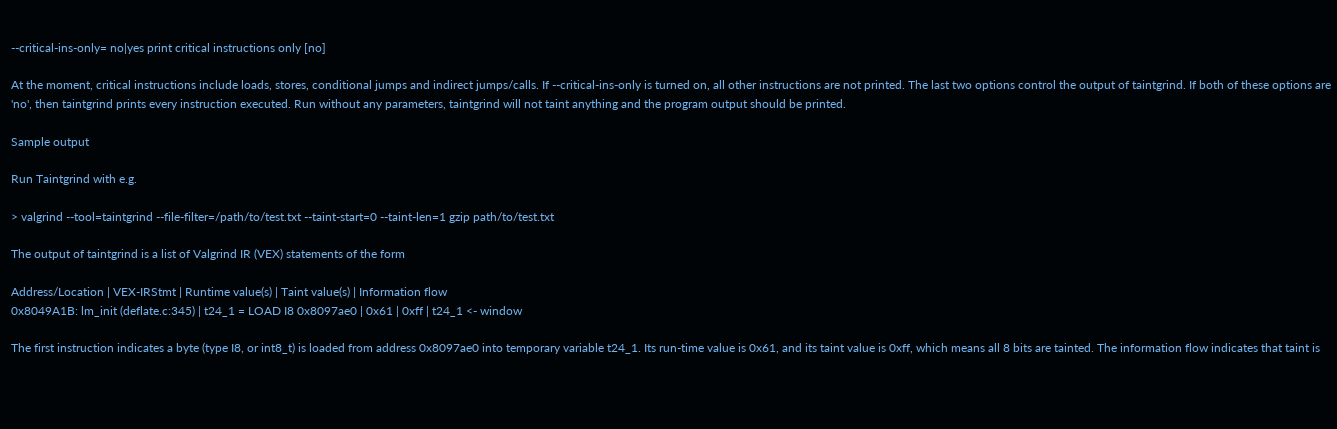--critical-ins-only= no|yes print critical instructions only [no]

At the moment, critical instructions include loads, stores, conditional jumps and indirect jumps/calls. If --critical-ins-only is turned on, all other instructions are not printed. The last two options control the output of taintgrind. If both of these options are 'no', then taintgrind prints every instruction executed. Run without any parameters, taintgrind will not taint anything and the program output should be printed.

Sample output

Run Taintgrind with e.g.

> valgrind --tool=taintgrind --file-filter=/path/to/test.txt --taint-start=0 --taint-len=1 gzip path/to/test.txt

The output of taintgrind is a list of Valgrind IR (VEX) statements of the form

Address/Location | VEX-IRStmt | Runtime value(s) | Taint value(s) | Information flow
0x8049A1B: lm_init (deflate.c:345) | t24_1 = LOAD I8 0x8097ae0 | 0x61 | 0xff | t24_1 <- window

The first instruction indicates a byte (type I8, or int8_t) is loaded from address 0x8097ae0 into temporary variable t24_1. Its run-time value is 0x61, and its taint value is 0xff, which means all 8 bits are tainted. The information flow indicates that taint is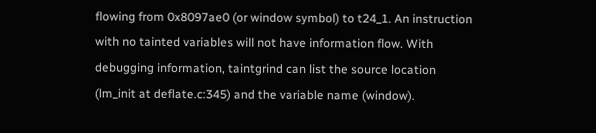flowing from 0x8097ae0 (or window symbol) to t24_1. An instruction with no tainted variables will not have information flow. With debugging information, taintgrind can list the source location (lm_init at deflate.c:345) and the variable name (window).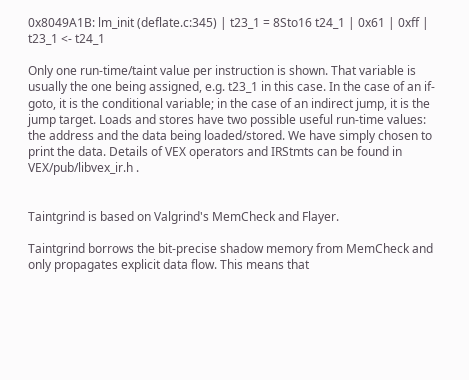0x8049A1B: lm_init (deflate.c:345) | t23_1 = 8Sto16 t24_1 | 0x61 | 0xff | t23_1 <- t24_1

Only one run-time/taint value per instruction is shown. That variable is usually the one being assigned, e.g. t23_1 in this case. In the case of an if-goto, it is the conditional variable; in the case of an indirect jump, it is the jump target. Loads and stores have two possible useful run-time values: the address and the data being loaded/stored. We have simply chosen to print the data. Details of VEX operators and IRStmts can be found in VEX/pub/libvex_ir.h .


Taintgrind is based on Valgrind's MemCheck and Flayer.

Taintgrind borrows the bit-precise shadow memory from MemCheck and only propagates explicit data flow. This means that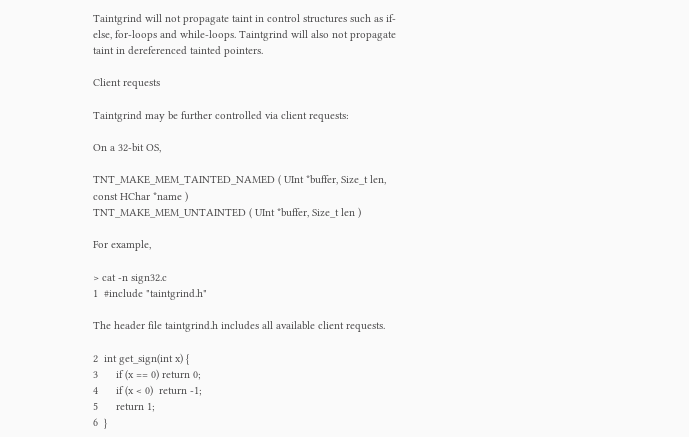Taintgrind will not propagate taint in control structures such as if-else, for-loops and while-loops. Taintgrind will also not propagate taint in dereferenced tainted pointers.

Client requests

Taintgrind may be further controlled via client requests:

On a 32-bit OS,

TNT_MAKE_MEM_TAINTED_NAMED ( UInt *buffer, Size_t len, const HChar *name )
TNT_MAKE_MEM_UNTAINTED ( UInt *buffer, Size_t len )

For example,

> cat -n sign32.c
1  #include "taintgrind.h"

The header file taintgrind.h includes all available client requests.

2  int get_sign(int x) {
3      if (x == 0) return 0;
4      if (x < 0)  return -1;
5      return 1;
6  }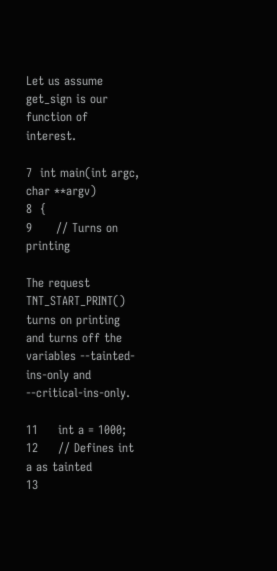Let us assume get_sign is our function of interest.

7  int main(int argc, char **argv)
8  {
9      // Turns on printing

The request TNT_START_PRINT() turns on printing and turns off the variables --tainted-ins-only and --critical-ins-only.

11     int a = 1000;
12     // Defines int a as tainted
13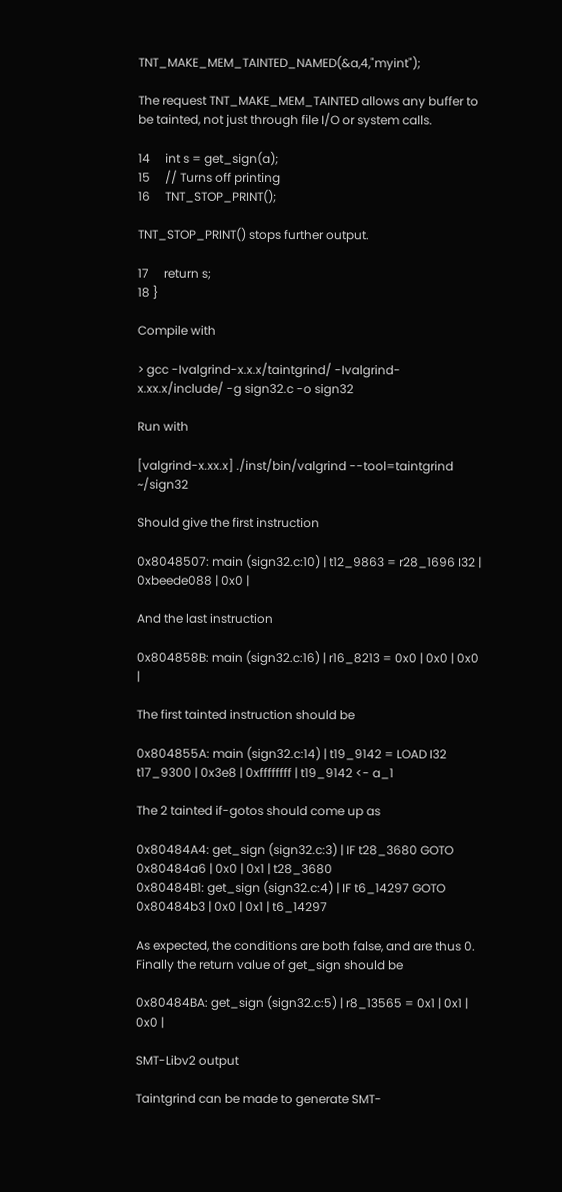TNT_MAKE_MEM_TAINTED_NAMED(&a,4,"myint");

The request TNT_MAKE_MEM_TAINTED allows any buffer to be tainted, not just through file I/O or system calls.

14     int s = get_sign(a);
15     // Turns off printing
16     TNT_STOP_PRINT();

TNT_STOP_PRINT() stops further output.

17     return s;
18 }

Compile with

> gcc -Ivalgrind-x.x.x/taintgrind/ -Ivalgrind-x.xx.x/include/ -g sign32.c -o sign32

Run with

[valgrind-x.xx.x] ./inst/bin/valgrind --tool=taintgrind ~/sign32

Should give the first instruction

0x8048507: main (sign32.c:10) | t12_9863 = r28_1696 I32 | 0xbeede088 | 0x0 |

And the last instruction

0x804858B: main (sign32.c:16) | r16_8213 = 0x0 | 0x0 | 0x0 |

The first tainted instruction should be

0x804855A: main (sign32.c:14) | t19_9142 = LOAD I32 t17_9300 | 0x3e8 | 0xffffffff | t19_9142 <- a_1

The 2 tainted if-gotos should come up as

0x80484A4: get_sign (sign32.c:3) | IF t28_3680 GOTO 0x80484a6 | 0x0 | 0x1 | t28_3680
0x80484B1: get_sign (sign32.c:4) | IF t6_14297 GOTO 0x80484b3 | 0x0 | 0x1 | t6_14297

As expected, the conditions are both false, and are thus 0. Finally the return value of get_sign should be

0x80484BA: get_sign (sign32.c:5) | r8_13565 = 0x1 | 0x1 | 0x0 |

SMT-Libv2 output

Taintgrind can be made to generate SMT-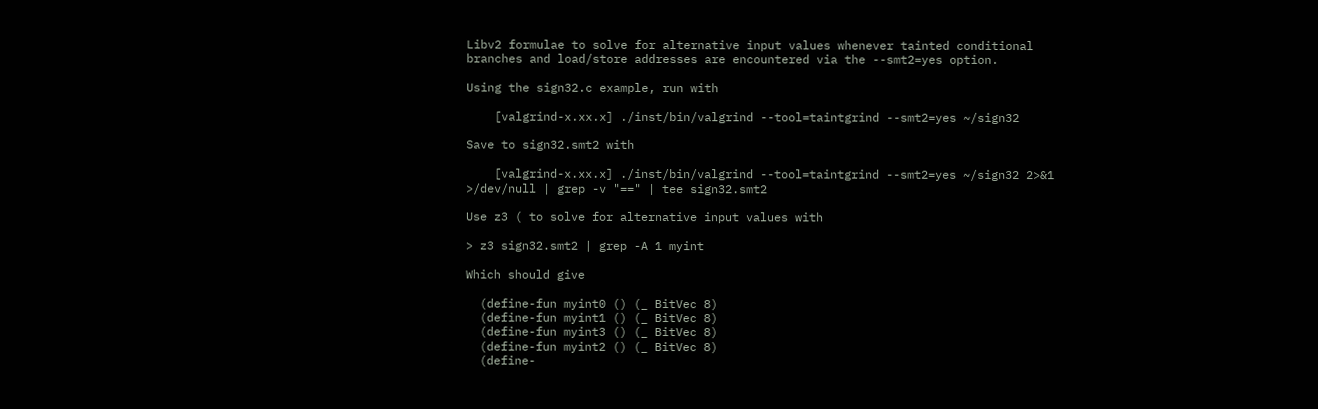Libv2 formulae to solve for alternative input values whenever tainted conditional branches and load/store addresses are encountered via the --smt2=yes option.

Using the sign32.c example, run with

    [valgrind-x.xx.x] ./inst/bin/valgrind --tool=taintgrind --smt2=yes ~/sign32

Save to sign32.smt2 with

    [valgrind-x.xx.x] ./inst/bin/valgrind --tool=taintgrind --smt2=yes ~/sign32 2>&1 >/dev/null | grep -v "==" | tee sign32.smt2

Use z3 ( to solve for alternative input values with

> z3 sign32.smt2 | grep -A 1 myint

Which should give

  (define-fun myint0 () (_ BitVec 8)
  (define-fun myint1 () (_ BitVec 8)
  (define-fun myint3 () (_ BitVec 8)
  (define-fun myint2 () (_ BitVec 8)
  (define-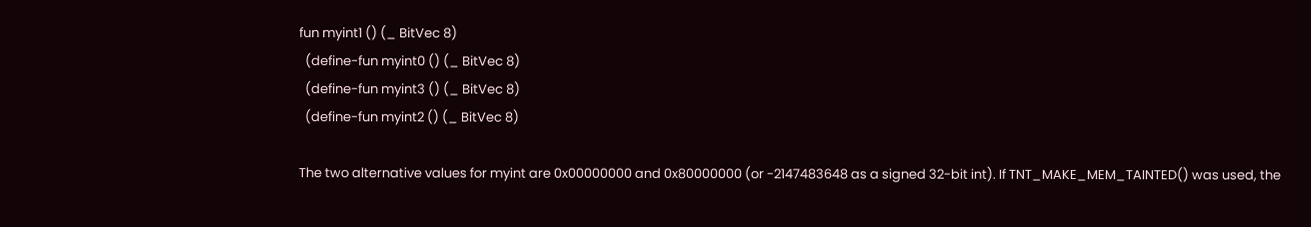fun myint1 () (_ BitVec 8)
  (define-fun myint0 () (_ BitVec 8)
  (define-fun myint3 () (_ BitVec 8)
  (define-fun myint2 () (_ BitVec 8)

The two alternative values for myint are 0x00000000 and 0x80000000 (or -2147483648 as a signed 32-bit int). If TNT_MAKE_MEM_TAINTED() was used, the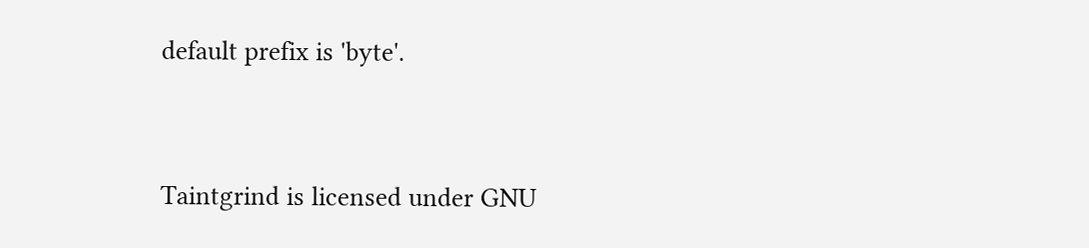default prefix is 'byte'.


Taintgrind is licensed under GNU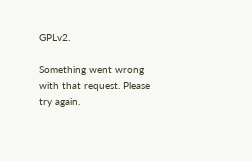GPLv2.

Something went wrong with that request. Please try again.